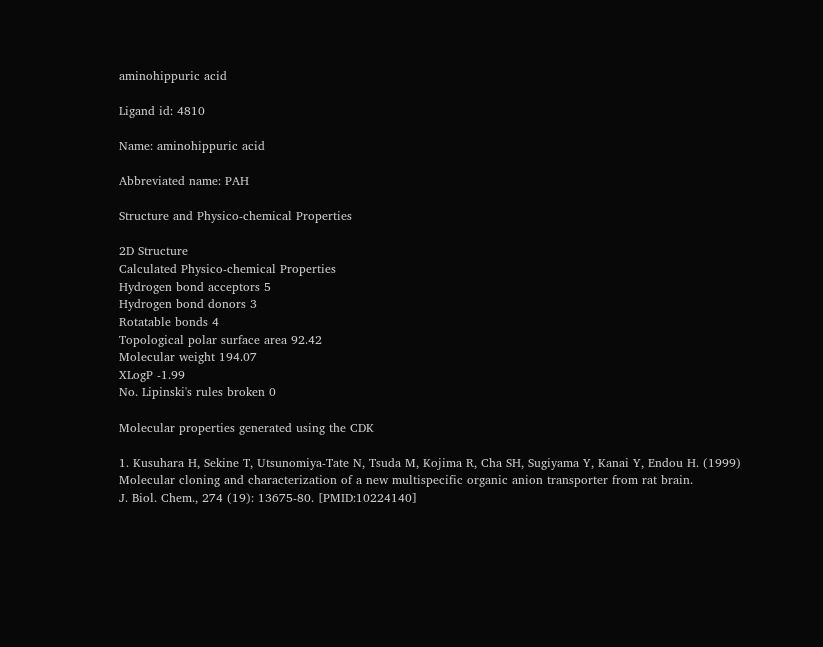aminohippuric acid

Ligand id: 4810

Name: aminohippuric acid

Abbreviated name: PAH

Structure and Physico-chemical Properties

2D Structure
Calculated Physico-chemical Properties
Hydrogen bond acceptors 5
Hydrogen bond donors 3
Rotatable bonds 4
Topological polar surface area 92.42
Molecular weight 194.07
XLogP -1.99
No. Lipinski's rules broken 0

Molecular properties generated using the CDK

1. Kusuhara H, Sekine T, Utsunomiya-Tate N, Tsuda M, Kojima R, Cha SH, Sugiyama Y, Kanai Y, Endou H. (1999)
Molecular cloning and characterization of a new multispecific organic anion transporter from rat brain.
J. Biol. Chem., 274 (19): 13675-80. [PMID:10224140]